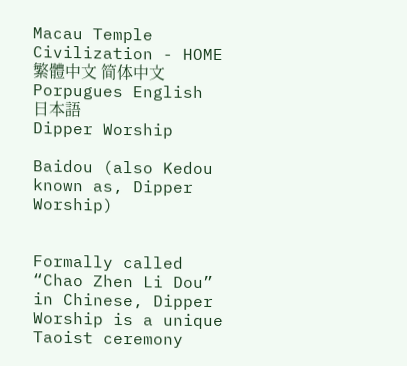Macau Temple Civilization - HOME
繁體中文 简体中文 Porpugues English 日本語
Dipper Worship

Baidou (also Kedou known as, Dipper Worship)


Formally called “Chao Zhen Li Dou” in Chinese, Dipper Worship is a unique Taoist ceremony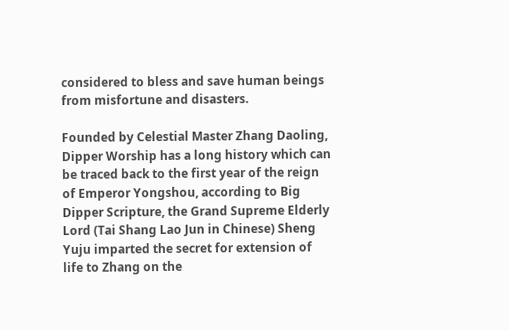considered to bless and save human beings from misfortune and disasters.

Founded by Celestial Master Zhang Daoling, Dipper Worship has a long history which can be traced back to the first year of the reign of Emperor Yongshou, according to Big Dipper Scripture, the Grand Supreme Elderly Lord (Tai Shang Lao Jun in Chinese) Sheng Yuju imparted the secret for extension of life to Zhang on the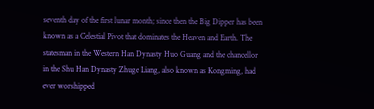seventh day of the first lunar month; since then the Big Dipper has been known as a Celestial Pivot that dominates the Heaven and Earth. The statesman in the Western Han Dynasty Huo Guang and the chancellor in the Shu Han Dynasty Zhuge Liang, also known as Kongming, had ever worshipped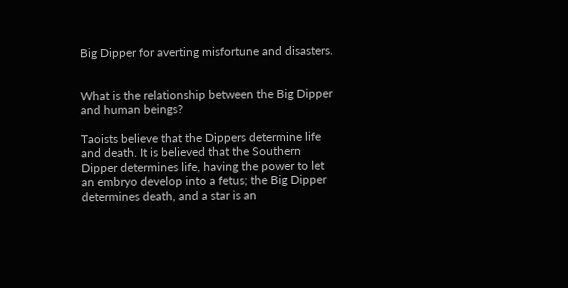Big Dipper for averting misfortune and disasters.


What is the relationship between the Big Dipper and human beings?

Taoists believe that the Dippers determine life and death. It is believed that the Southern Dipper determines life, having the power to let an embryo develop into a fetus; the Big Dipper determines death, and a star is an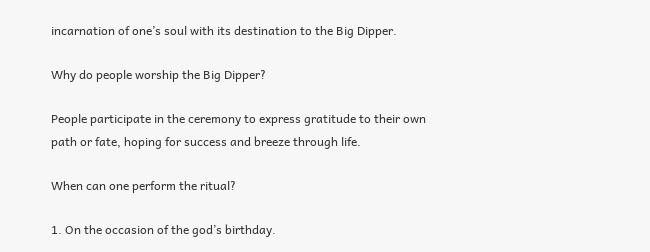incarnation of one’s soul with its destination to the Big Dipper.

Why do people worship the Big Dipper?

People participate in the ceremony to express gratitude to their own path or fate, hoping for success and breeze through life.

When can one perform the ritual?

1. On the occasion of the god’s birthday.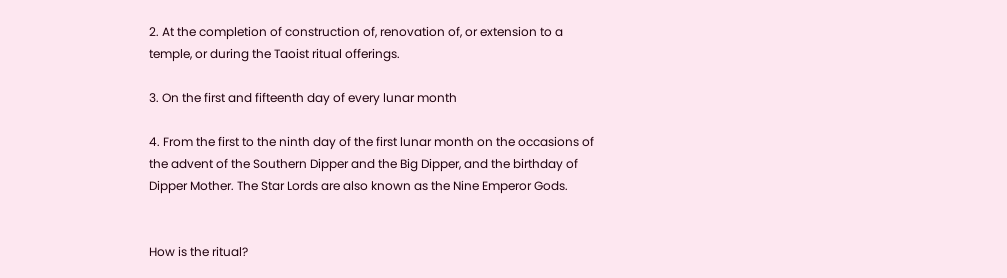2. At the completion of construction of, renovation of, or extension to a temple, or during the Taoist ritual offerings.

3. On the first and fifteenth day of every lunar month

4. From the first to the ninth day of the first lunar month on the occasions of the advent of the Southern Dipper and the Big Dipper, and the birthday of Dipper Mother. The Star Lords are also known as the Nine Emperor Gods.


How is the ritual?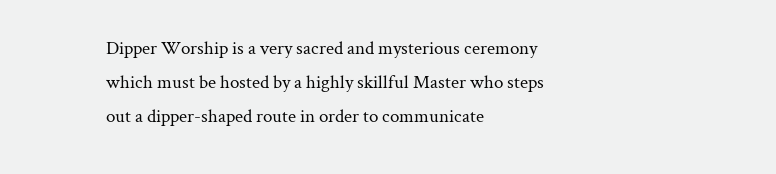Dipper Worship is a very sacred and mysterious ceremony which must be hosted by a highly skillful Master who steps out a dipper-shaped route in order to communicate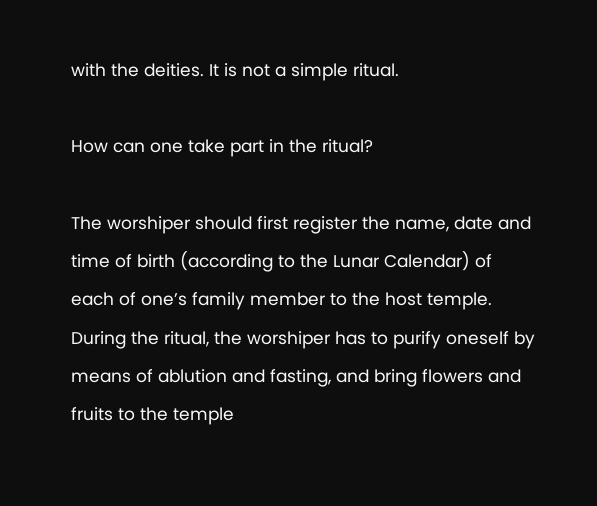with the deities. It is not a simple ritual.

How can one take part in the ritual?

The worshiper should first register the name, date and time of birth (according to the Lunar Calendar) of each of one’s family member to the host temple. During the ritual, the worshiper has to purify oneself by means of ablution and fasting, and bring flowers and fruits to the temple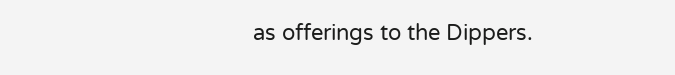as offerings to the Dippers.